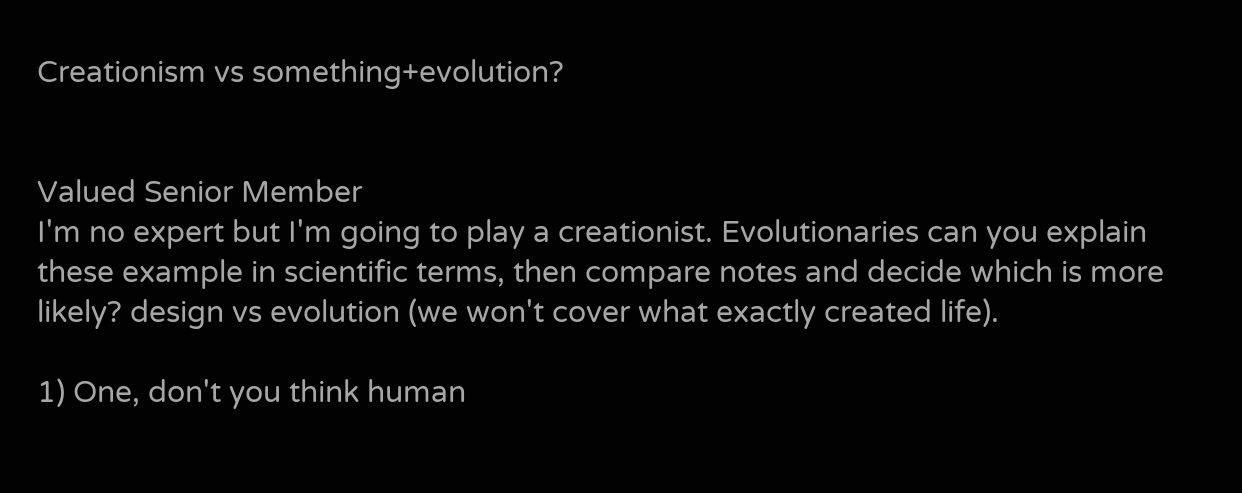Creationism vs something+evolution?


Valued Senior Member
I'm no expert but I'm going to play a creationist. Evolutionaries can you explain these example in scientific terms, then compare notes and decide which is more likely? design vs evolution (we won't cover what exactly created life).

1) One, don't you think human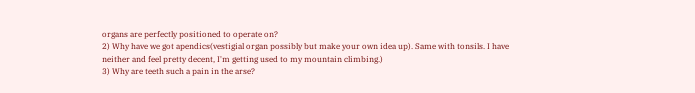organs are perfectly positioned to operate on?
2) Why have we got apendics(vestigial organ possibly but make your own idea up). Same with tonsils. I have neither and feel pretty decent, I'm getting used to my mountain climbing.)
3) Why are teeth such a pain in the arse?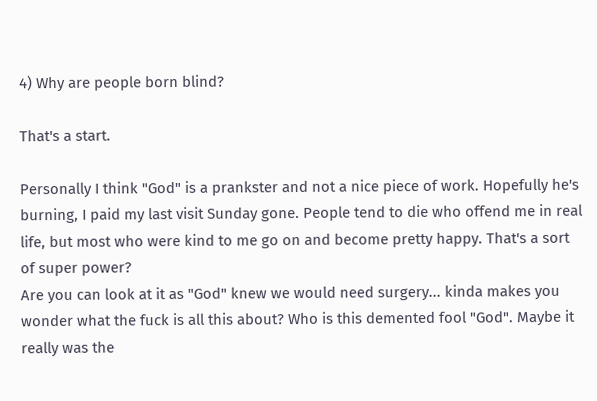4) Why are people born blind?

That's a start.

Personally I think "God" is a prankster and not a nice piece of work. Hopefully he's burning, I paid my last visit Sunday gone. People tend to die who offend me in real life, but most who were kind to me go on and become pretty happy. That's a sort of super power?
Are you can look at it as "God" knew we would need surgery... kinda makes you wonder what the fuck is all this about? Who is this demented fool "God". Maybe it really was the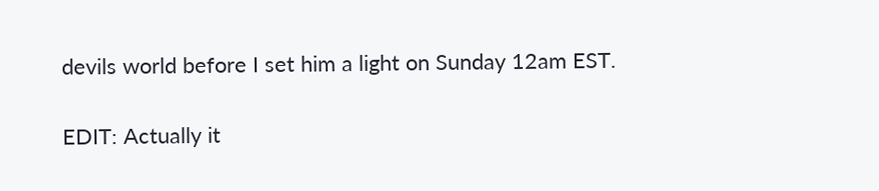devils world before I set him a light on Sunday 12am EST.

EDIT: Actually it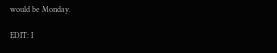would be Monday.

EDIT: I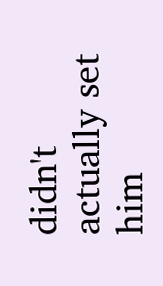didn't actually set him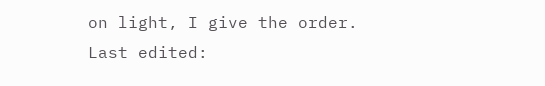on light, I give the order.
Last edited: